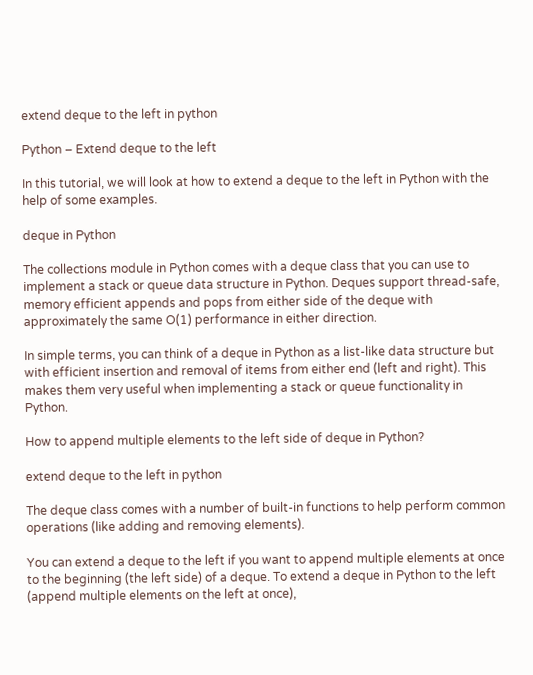extend deque to the left in python

Python – Extend deque to the left

In this tutorial, we will look at how to extend a deque to the left in Python with the help of some examples.

deque in Python

The collections module in Python comes with a deque class that you can use to implement a stack or queue data structure in Python. Deques support thread-safe, memory efficient appends and pops from either side of the deque with approximately the same O(1) performance in either direction.

In simple terms, you can think of a deque in Python as a list-like data structure but with efficient insertion and removal of items from either end (left and right). This makes them very useful when implementing a stack or queue functionality in Python.

How to append multiple elements to the left side of deque in Python?

extend deque to the left in python

The deque class comes with a number of built-in functions to help perform common operations (like adding and removing elements).

You can extend a deque to the left if you want to append multiple elements at once to the beginning (the left side) of a deque. To extend a deque in Python to the left (append multiple elements on the left at once),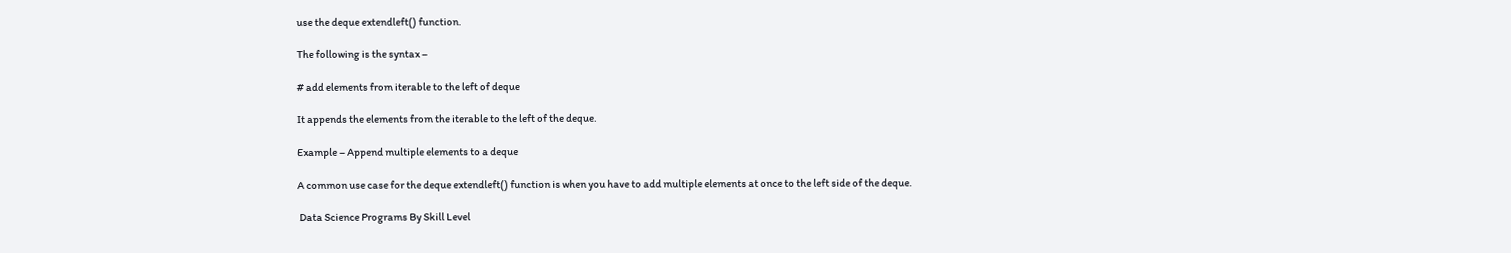use the deque extendleft() function.

The following is the syntax –

# add elements from iterable to the left of deque

It appends the elements from the iterable to the left of the deque.

Example – Append multiple elements to a deque

A common use case for the deque extendleft() function is when you have to add multiple elements at once to the left side of the deque.

 Data Science Programs By Skill Level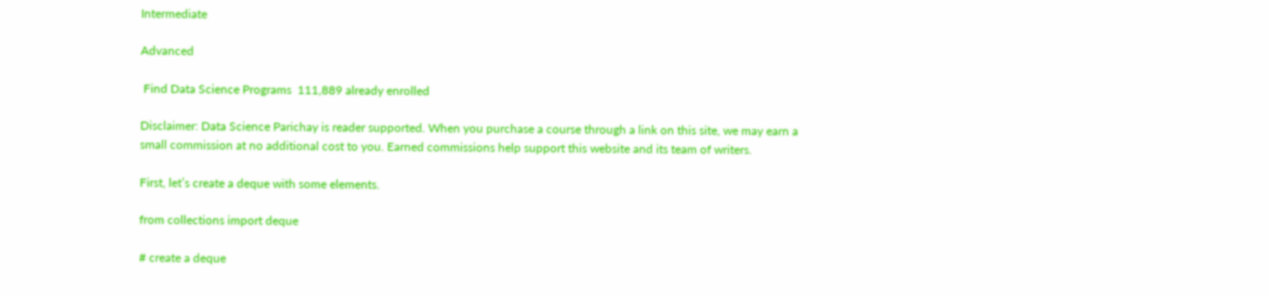Intermediate

Advanced

 Find Data Science Programs  111,889 already enrolled

Disclaimer: Data Science Parichay is reader supported. When you purchase a course through a link on this site, we may earn a small commission at no additional cost to you. Earned commissions help support this website and its team of writers.

First, let’s create a deque with some elements.

from collections import deque

# create a deque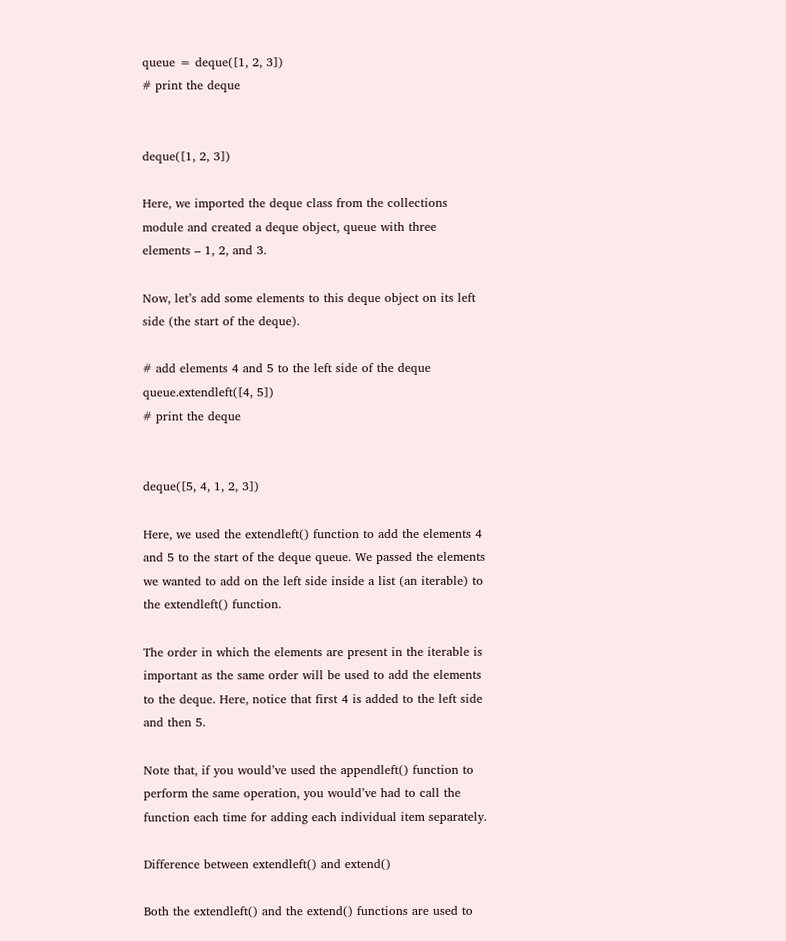queue = deque([1, 2, 3])
# print the deque


deque([1, 2, 3])

Here, we imported the deque class from the collections module and created a deque object, queue with three elements – 1, 2, and 3.

Now, let’s add some elements to this deque object on its left side (the start of the deque).

# add elements 4 and 5 to the left side of the deque
queue.extendleft([4, 5])
# print the deque


deque([5, 4, 1, 2, 3])

Here, we used the extendleft() function to add the elements 4 and 5 to the start of the deque queue. We passed the elements we wanted to add on the left side inside a list (an iterable) to the extendleft() function.

The order in which the elements are present in the iterable is important as the same order will be used to add the elements to the deque. Here, notice that first 4 is added to the left side and then 5.

Note that, if you would’ve used the appendleft() function to perform the same operation, you would’ve had to call the function each time for adding each individual item separately.

Difference between extendleft() and extend()

Both the extendleft() and the extend() functions are used to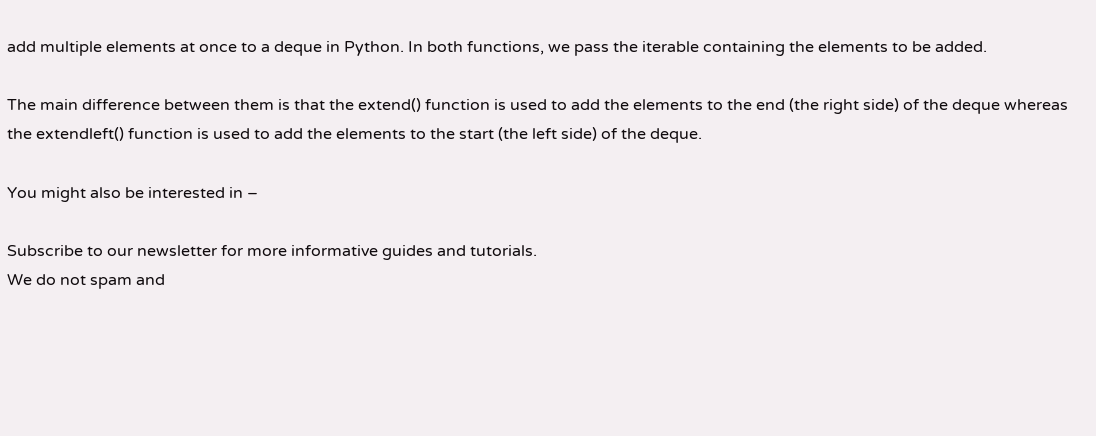add multiple elements at once to a deque in Python. In both functions, we pass the iterable containing the elements to be added.

The main difference between them is that the extend() function is used to add the elements to the end (the right side) of the deque whereas the extendleft() function is used to add the elements to the start (the left side) of the deque.

You might also be interested in –

Subscribe to our newsletter for more informative guides and tutorials.
We do not spam and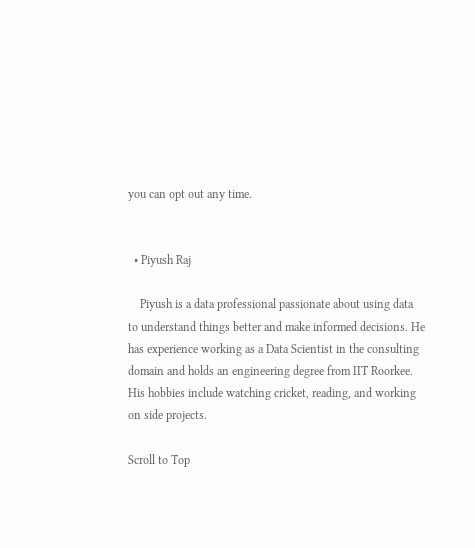you can opt out any time.


  • Piyush Raj

    Piyush is a data professional passionate about using data to understand things better and make informed decisions. He has experience working as a Data Scientist in the consulting domain and holds an engineering degree from IIT Roorkee. His hobbies include watching cricket, reading, and working on side projects.

Scroll to Top